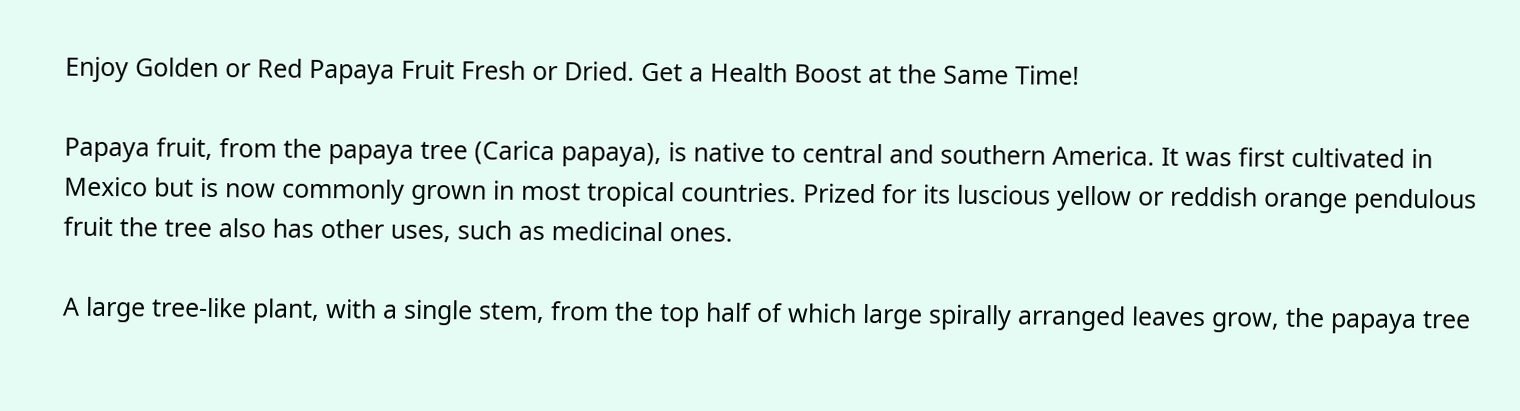Enjoy Golden or Red Papaya Fruit Fresh or Dried. Get a Health Boost at the Same Time!

Papaya fruit, from the papaya tree (Carica papaya), is native to central and southern America. It was first cultivated in Mexico but is now commonly grown in most tropical countries. Prized for its luscious yellow or reddish orange pendulous fruit the tree also has other uses, such as medicinal ones.

A large tree-like plant, with a single stem, from the top half of which large spirally arranged leaves grow, the papaya tree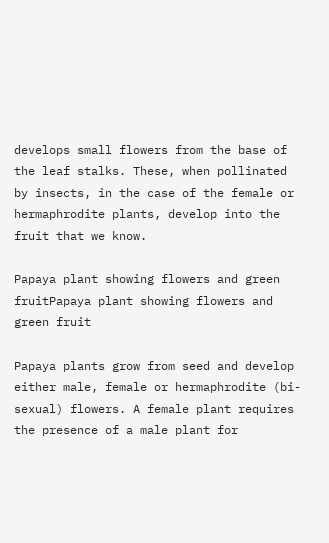develops small flowers from the base of the leaf stalks. These, when pollinated by insects, in the case of the female or hermaphrodite plants, develop into the fruit that we know.

Papaya plant showing flowers and green fruitPapaya plant showing flowers and green fruit

Papaya plants grow from seed and develop either male, female or hermaphrodite (bi-sexual) flowers. A female plant requires the presence of a male plant for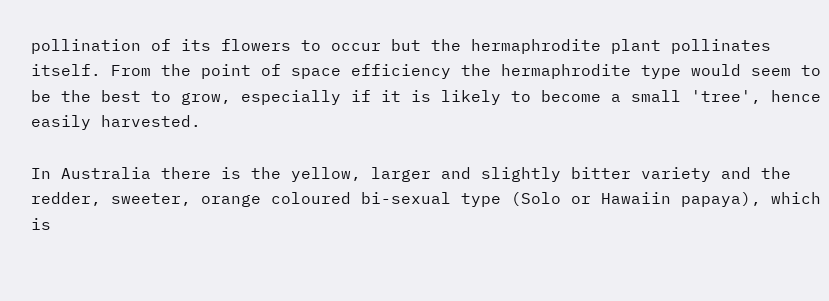pollination of its flowers to occur but the hermaphrodite plant pollinates itself. From the point of space efficiency the hermaphrodite type would seem to be the best to grow, especially if it is likely to become a small 'tree', hence easily harvested.

In Australia there is the yellow, larger and slightly bitter variety and the redder, sweeter, orange coloured bi-sexual type (Solo or Hawaiin papaya), which is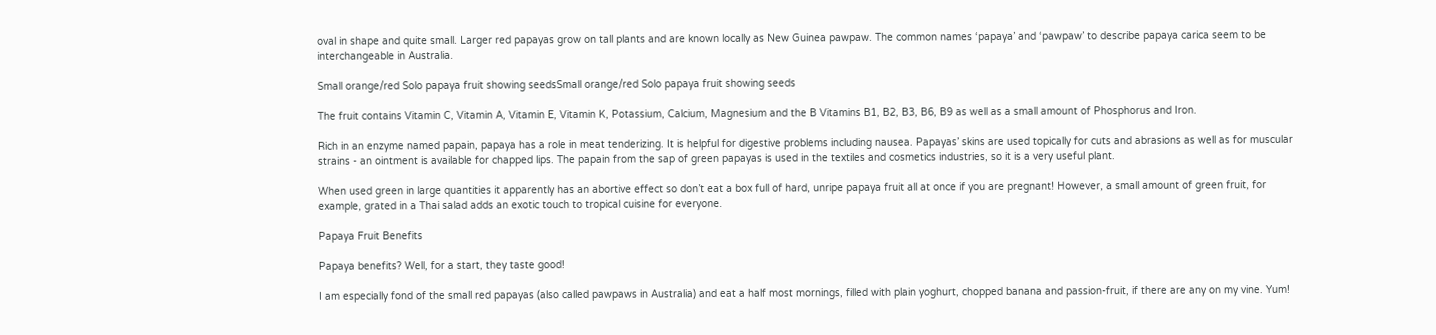oval in shape and quite small. Larger red papayas grow on tall plants and are known locally as New Guinea pawpaw. The common names ‘papaya’ and ‘pawpaw’ to describe papaya carica seem to be interchangeable in Australia.

Small orange/red Solo papaya fruit showing seedsSmall orange/red Solo papaya fruit showing seeds

The fruit contains Vitamin C, Vitamin A, Vitamin E, Vitamin K, Potassium, Calcium, Magnesium and the B Vitamins B1, B2, B3, B6, B9 as well as a small amount of Phosphorus and Iron.

Rich in an enzyme named papain, papaya has a role in meat tenderizing. It is helpful for digestive problems including nausea. Papayas’ skins are used topically for cuts and abrasions as well as for muscular strains - an ointment is available for chapped lips. The papain from the sap of green papayas is used in the textiles and cosmetics industries, so it is a very useful plant.

When used green in large quantities it apparently has an abortive effect so don’t eat a box full of hard, unripe papaya fruit all at once if you are pregnant! However, a small amount of green fruit, for example, grated in a Thai salad adds an exotic touch to tropical cuisine for everyone.

Papaya Fruit Benefits

Papaya benefits? Well, for a start, they taste good!

I am especially fond of the small red papayas (also called pawpaws in Australia) and eat a half most mornings, filled with plain yoghurt, chopped banana and passion-fruit, if there are any on my vine. Yum!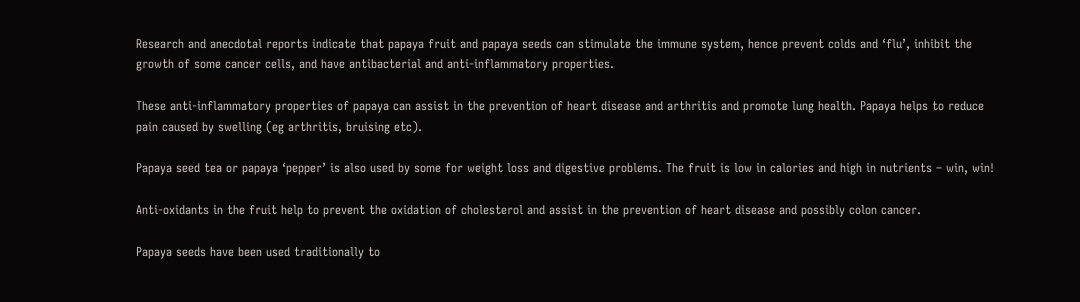Research and anecdotal reports indicate that papaya fruit and papaya seeds can stimulate the immune system, hence prevent colds and ‘flu’, inhibit the growth of some cancer cells, and have antibacterial and anti-inflammatory properties.

These anti-inflammatory properties of papaya can assist in the prevention of heart disease and arthritis and promote lung health. Papaya helps to reduce pain caused by swelling (eg arthritis, bruising etc).

Papaya seed tea or papaya ‘pepper’ is also used by some for weight loss and digestive problems. The fruit is low in calories and high in nutrients – win, win!

Anti-oxidants in the fruit help to prevent the oxidation of cholesterol and assist in the prevention of heart disease and possibly colon cancer.

Papaya seeds have been used traditionally to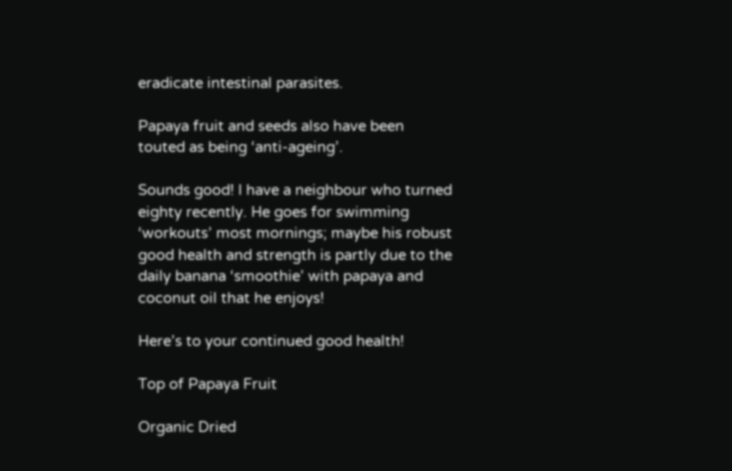eradicate intestinal parasites.

Papaya fruit and seeds also have been touted as being ‘anti-ageing’.

Sounds good! I have a neighbour who turned eighty recently. He goes for swimming ‘workouts’ most mornings; maybe his robust good health and strength is partly due to the daily banana ‘smoothie’ with papaya and coconut oil that he enjoys!

Here’s to your continued good health!

Top of Papaya Fruit

Organic Dried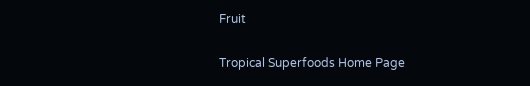Fruit

Tropical Superfoods Home Page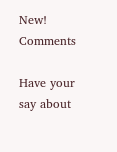New! Comments

Have your say about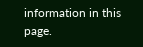information in this page.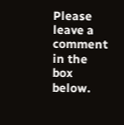Please leave a comment in the box below.